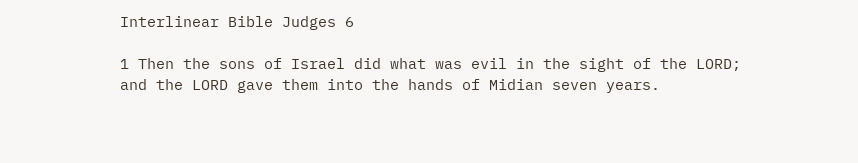Interlinear Bible Judges 6

1 Then the sons of Israel did what was evil in the sight of the LORD; and the LORD gave them into the hands of Midian seven years.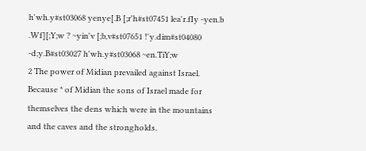h'wh.y#st03068 yenye[.B [;r'h#st07451 lea'r.fIy -yen.b .Wf][;Y;w ? ~yin'v [;b,v#st07651 !'y.dim#st04080 -d;y.B#st03027 h'wh.y#st03068 ~en.TiY;w
2 The power of Midian prevailed against Israel. Because * of Midian the sons of Israel made for themselves the dens which were in the mountains and the caves and the strongholds.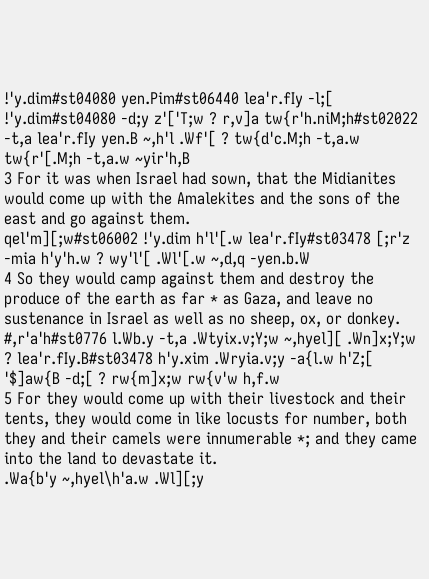!'y.dim#st04080 yen.Pim#st06440 lea'r.fIy -l;[ !'y.dim#st04080 -d;y z'['T;w ? r,v]a tw{r'h.niM;h#st02022 -t,a lea'r.fIy yen.B ~,h'l .Wf'[ ? tw{d'c.M;h -t,a.w tw{r'[.M;h -t,a.w ~yir'h,B
3 For it was when Israel had sown, that the Midianites would come up with the Amalekites and the sons of the east and go against them.
qel'm][;w#st06002 !'y.dim h'l'[.w lea'r.fIy#st03478 [;r'z -mia h'y'h.w ? wy'l'[ .Wl'[.w ~,d,q -yen.b.W
4 So they would camp against them and destroy the produce of the earth as far * as Gaza, and leave no sustenance in Israel as well as no sheep, ox, or donkey.
#,r'a'h#st0776 l.Wb.y -t,a .Wtyix.v;Y;w ~,hyel][ .Wn]x;Y;w ? lea'r.fIy.B#st03478 h'y.xim .Wryia.v;y -a{l.w h'Z;[ '$]aw{B -d;[ ? rw{m]x;w rw{v'w h,f.w
5 For they would come up with their livestock and their tents, they would come in like locusts for number, both they and their camels were innumerable *; and they came into the land to devastate it.
.Wa{b'y ~,hyel\h'a.w .Wl][;y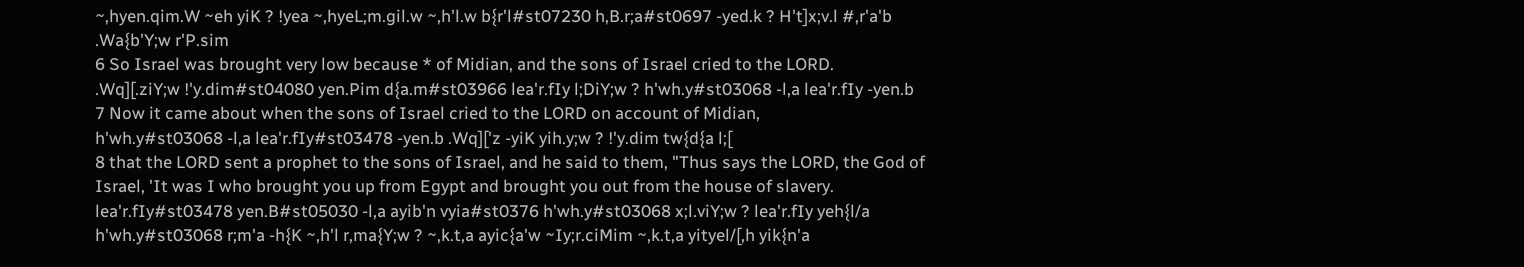~,hyen.qim.W ~eh yiK ? !yea ~,hyeL;m.gil.w ~,h'l.w b{r'l#st07230 h,B.r;a#st0697 -yed.k ? H't]x;v.l #,r'a'b .Wa{b'Y;w r'P.sim
6 So Israel was brought very low because * of Midian, and the sons of Israel cried to the LORD.
.Wq][.ziY;w !'y.dim#st04080 yen.Pim d{a.m#st03966 lea'r.fIy l;DiY;w ? h'wh.y#st03068 -l,a lea'r.fIy -yen.b
7 Now it came about when the sons of Israel cried to the LORD on account of Midian,
h'wh.y#st03068 -l,a lea'r.fIy#st03478 -yen.b .Wq]['z -yiK yih.y;w ? !'y.dim tw{d{a l;[
8 that the LORD sent a prophet to the sons of Israel, and he said to them, "Thus says the LORD, the God of Israel, 'It was I who brought you up from Egypt and brought you out from the house of slavery.
lea'r.fIy#st03478 yen.B#st05030 -l,a ayib'n vyia#st0376 h'wh.y#st03068 x;l.viY;w ? lea'r.fIy yeh{l/a h'wh.y#st03068 r;m'a -h{K ~,h'l r,ma{Y;w ? ~,k.t,a ayic{a'w ~Iy;r.ciMim ~,k.t,a yityel/[,h yik{n'a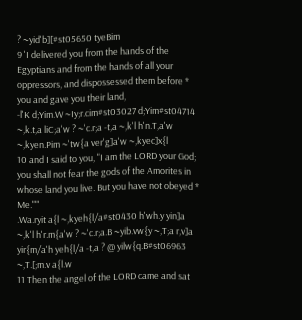? ~yid'b][#st05650 tyeBim
9 'I delivered you from the hands of the Egyptians and from the hands of all your oppressors, and dispossessed them before * you and gave you their land,
-l'K d;Yim.W ~Iy;r.cim#st03027 d;Yim#st04714 ~,k.t,a liC;a'w ? ~'c.r;a -t,a ~,k'l h'n.T,a'w ~,kyen.Pim ~'tw{a ver'g]a'w ~,kyec]x{l
10 and I said to you, "I am the LORD your God; you shall not fear the gods of the Amorites in whose land you live. But you have not obeyed * Me.""'
.Wa.ryit a{l ~,kyeh{l/a#st0430 h'wh.y yin]a ~,k'l h'r.m{a'w ? ~'c.r;a.B ~yib.vw{y ~,T;a r,v]a yir{m/a'h yeh{l/a -t,a ? @ yilw{q.B#st06963 ~,T.[;m.v a{l.w
11 Then the angel of the LORD came and sat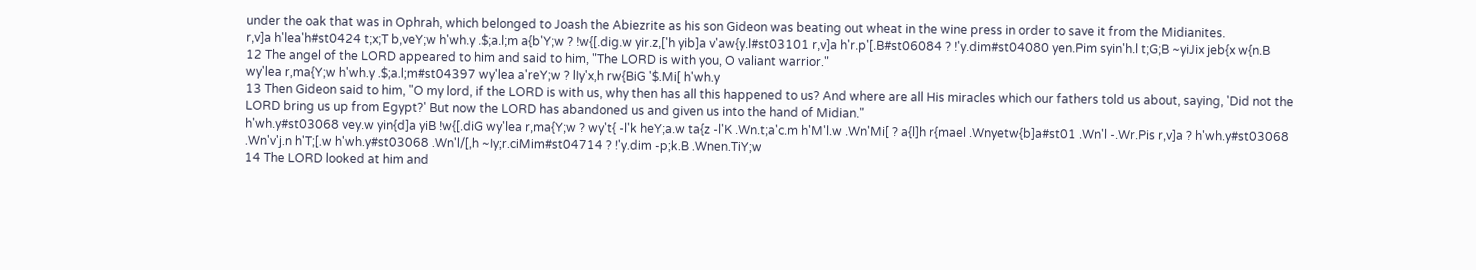under the oak that was in Ophrah, which belonged to Joash the Abiezrite as his son Gideon was beating out wheat in the wine press in order to save it from the Midianites.
r,v]a h'lea'h#st0424 t;x;T b,veY;w h'wh.y .$;a.l;m a{b'Y;w ? !w{[.dig.w yir.z,['h yib]a v'aw{y.l#st03101 r,v]a h'r.p'[.B#st06084 ? !'y.dim#st04080 yen.Pim syin'h.l t;G;B ~yiJix jeb{x w{n.B
12 The angel of the LORD appeared to him and said to him, "The LORD is with you, O valiant warrior."
wy'lea r,ma{Y;w h'wh.y .$;a.l;m#st04397 wy'lea a'reY;w ? lIy'x,h rw{BiG '$.Mi[ h'wh.y
13 Then Gideon said to him, "O my lord, if the LORD is with us, why then has all this happened to us? And where are all His miracles which our fathers told us about, saying, 'Did not the LORD bring us up from Egypt?' But now the LORD has abandoned us and given us into the hand of Midian."
h'wh.y#st03068 vey.w yin{d]a yiB !w{[.diG wy'lea r,ma{Y;w ? wy't{ -l'k heY;a.w ta{z -l'K .Wn.t;a'c.m h'M'l.w .Wn'Mi[ ? a{l]h r{mael .Wnyetw{b]a#st01 .Wn'l -.Wr.Pis r,v]a ? h'wh.y#st03068 .Wn'v'j.n h'T;[.w h'wh.y#st03068 .Wn'l/[,h ~Iy;r.ciMim#st04714 ? !'y.dim -p;k.B .Wnen.TiY;w
14 The LORD looked at him and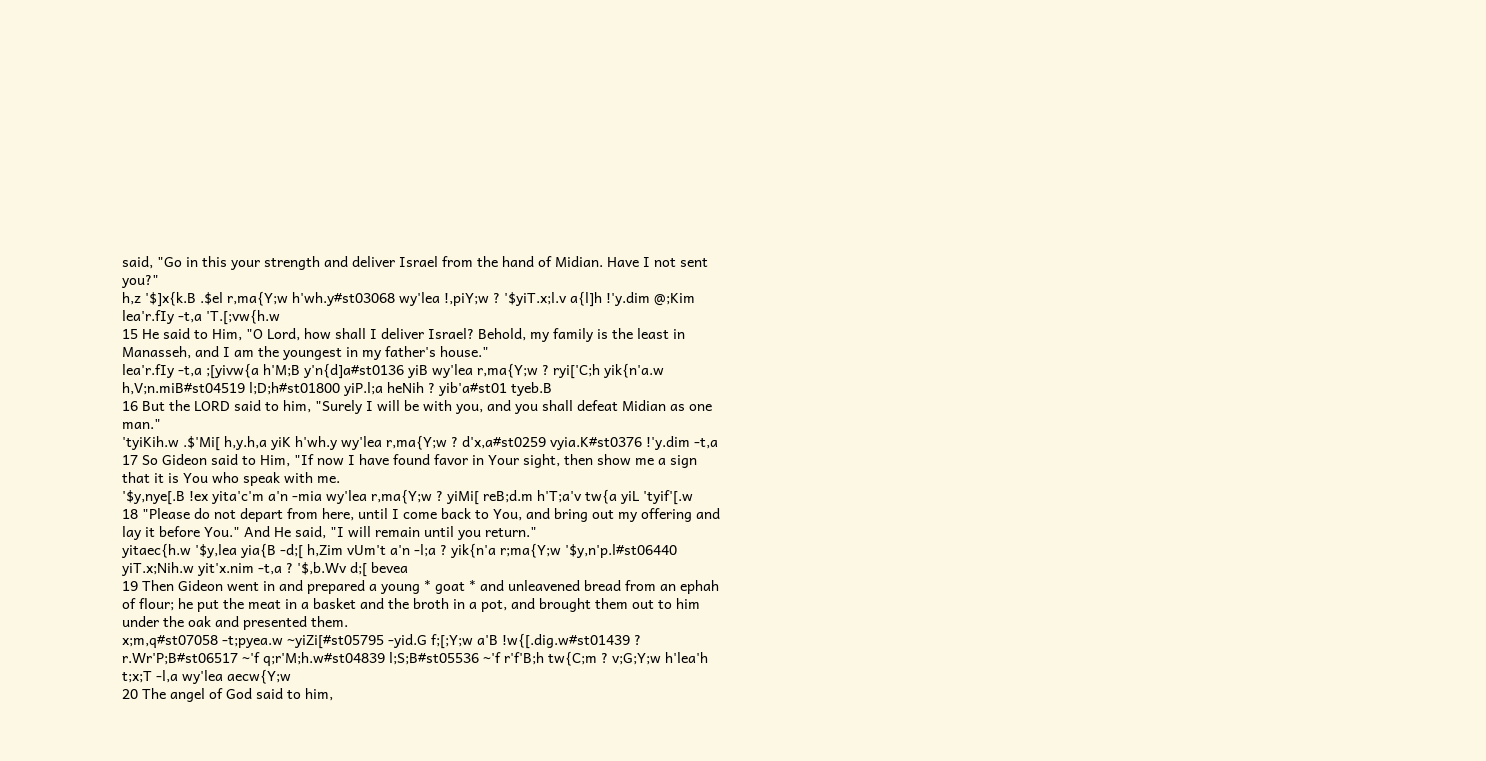said, "Go in this your strength and deliver Israel from the hand of Midian. Have I not sent you?"
h,z '$]x{k.B .$el r,ma{Y;w h'wh.y#st03068 wy'lea !,piY;w ? '$yiT.x;l.v a{l]h !'y.dim @;Kim lea'r.fIy -t,a 'T.[;vw{h.w
15 He said to Him, "O Lord, how shall I deliver Israel? Behold, my family is the least in Manasseh, and I am the youngest in my father's house."
lea'r.fIy -t,a ;[yivw{a h'M;B y'n{d]a#st0136 yiB wy'lea r,ma{Y;w ? ryi['C;h yik{n'a.w h,V;n.miB#st04519 l;D;h#st01800 yiP.l;a heNih ? yib'a#st01 tyeb.B
16 But the LORD said to him, "Surely I will be with you, and you shall defeat Midian as one man."
'tyiKih.w .$'Mi[ h,y.h,a yiK h'wh.y wy'lea r,ma{Y;w ? d'x,a#st0259 vyia.K#st0376 !'y.dim -t,a
17 So Gideon said to Him, "If now I have found favor in Your sight, then show me a sign that it is You who speak with me.
'$y,nye[.B !ex yita'c'm a'n -mia wy'lea r,ma{Y;w ? yiMi[ reB;d.m h'T;a'v tw{a yiL 'tyif'[.w
18 "Please do not depart from here, until I come back to You, and bring out my offering and lay it before You." And He said, "I will remain until you return."
yitaec{h.w '$y,lea yia{B -d;[ h,Zim vUm't a'n -l;a ? yik{n'a r;ma{Y;w '$y,n'p.l#st06440 yiT.x;Nih.w yit'x.nim -t,a ? '$,b.Wv d;[ bevea
19 Then Gideon went in and prepared a young * goat * and unleavened bread from an ephah of flour; he put the meat in a basket and the broth in a pot, and brought them out to him under the oak and presented them.
x;m,q#st07058 -t;pyea.w ~yiZi[#st05795 -yid.G f;[;Y;w a'B !w{[.dig.w#st01439 ? r.Wr'P;B#st06517 ~'f q;r'M;h.w#st04839 l;S;B#st05536 ~'f r'f'B;h tw{C;m ? v;G;Y;w h'lea'h t;x;T -l,a wy'lea aecw{Y;w
20 The angel of God said to him,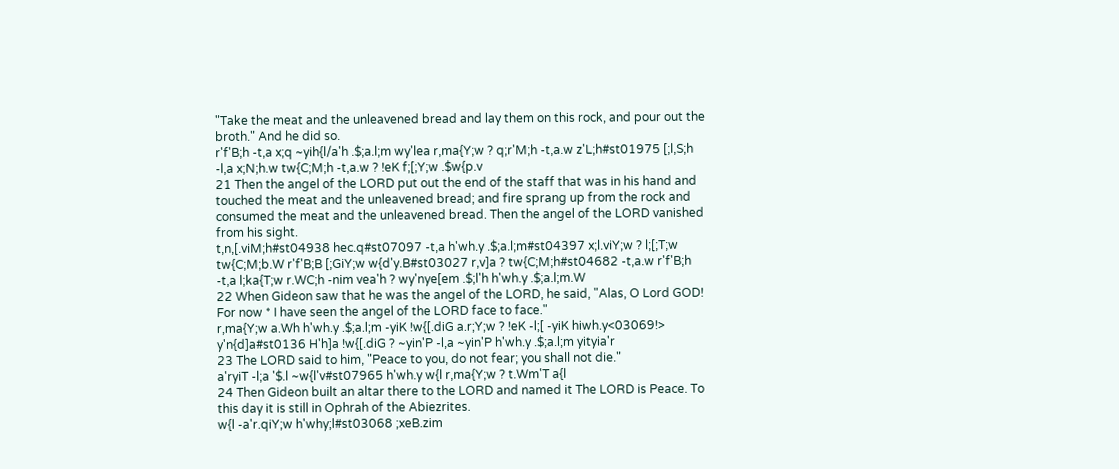"Take the meat and the unleavened bread and lay them on this rock, and pour out the broth." And he did so.
r'f'B;h -t,a x;q ~yih{l/a'h .$;a.l;m wy'lea r,ma{Y;w ? q;r'M;h -t,a.w z'L;h#st01975 [;l,S;h -l,a x;N;h.w tw{C;M;h -t,a.w ? !eK f;[;Y;w .$w{p.v
21 Then the angel of the LORD put out the end of the staff that was in his hand and touched the meat and the unleavened bread; and fire sprang up from the rock and consumed the meat and the unleavened bread. Then the angel of the LORD vanished from his sight.
t,n,[.viM;h#st04938 hec.q#st07097 -t,a h'wh.y .$;a.l;m#st04397 x;l.viY;w ? l;[;T;w tw{C;M;b.W r'f'B;B [;GiY;w w{d'y.B#st03027 r,v]a ? tw{C;M;h#st04682 -t,a.w r'f'B;h -t,a l;ka{T;w r.WC;h -nim vea'h ? wy'nye[em .$;l'h h'wh.y .$;a.l;m.W
22 When Gideon saw that he was the angel of the LORD, he said, "Alas, O Lord GOD! For now * I have seen the angel of the LORD face to face."
r,ma{Y;w a.Wh h'wh.y .$;a.l;m -yiK !w{[.diG a.r;Y;w ? !eK -l;[ -yiK hiwh.y<03069!> y'n{d]a#st0136 H'h]a !w{[.diG ? ~yin'P -l,a ~yin'P h'wh.y .$;a.l;m yityia'r
23 The LORD said to him, "Peace to you, do not fear; you shall not die."
a'ryiT -l;a '$.l ~w{l'v#st07965 h'wh.y w{l r,ma{Y;w ? t.Wm'T a{l
24 Then Gideon built an altar there to the LORD and named it The LORD is Peace. To this day it is still in Ophrah of the Abiezrites.
w{l -a'r.qiY;w h'why;l#st03068 ;xeB.zim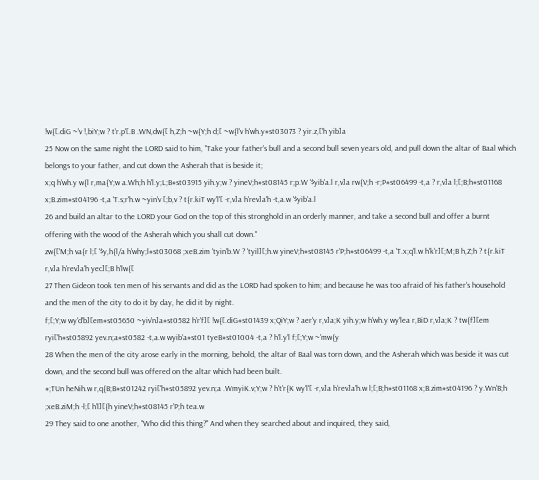!w{[.diG ~'v !,biY;w ? t'r.p'[.B .WN,dw{[ h,Z;h ~w{Y;h d;[ ~w{l'v h'wh.y#st03073 ? yir.z,['h yib]a
25 Now on the same night the LORD said to him, "Take your father's bull and a second bull seven years old, and pull down the altar of Baal which belongs to your father, and cut down the Asherah that is beside it;
x;q h'wh.y w{l r,ma{Y;w a.Wh;h h'l.y;L;B#st03915 yih.y;w ? yineV;h#st08145 r;p.W '$yib'a.l r,v]a rw{V;h -r;P#st06499 -t,a ? r,v]a l;[;B;h#st01168 x;B.zim#st04196 -t,a 'T.s;r'h.w ~yin'v [;b,v ? t{r.kiT wy'l'[ -r,v]a h'rev]a'h -t,a.w '$yib'a.l
26 and build an altar to the LORD your God on the top of this stronghold in an orderly manner, and take a second bull and offer a burnt offering with the wood of the Asherah which you shall cut down."
zw{['M;h va{r l;[ '$y,h{l/a h'why;l#st03068 ;xeB.zim 'tyin'b.W ? 'tyil][;h.w yineV;h#st08145 r'P;h#st06499 -t,a 'T.x;q'l.w h'k'r][;M;B h,Z;h ? t{r.kiT r,v]a h'rev]a'h yec][;B h'lw{[
27 Then Gideon took ten men of his servants and did as the LORD had spoken to him; and because he was too afraid of his father's household and the men of the city to do it by day, he did it by night.
f;[;Y;w wy'd'b][em#st05650 ~yiv'n]a#st0582 h'r'f][ !w{[.diG#st01439 x;QiY;w ? aer'y r,v]a;K yih.y;w h'wh.y wy'lea r,BiD r,v]a;K ? tw{f][em ryi['h#st05892 yev.n;a#st0582 -t,a.w wyib'a#st01 tyeB#st01004 -t,a ? h'l.y'l f;[;Y;w ~'mw{y
28 When the men of the city arose early in the morning, behold, the altar of Baal was torn down, and the Asherah which was beside it was cut down, and the second bull was offered on the altar which had been built.
#;TUn heNih.w r,q{B;B#st01242 ryi['h#st05892 yev.n;a .WmyiK.v;Y;w ? h't'r{K wy'l'[ -r,v]a h'rev]a'h.w l;[;B;h#st01168 x;B.zim#st04196 ? y.Wn'B;h ;xeB.ziM;h -l;[ h'l][{h yineV;h#st08145 r'P;h tea.w
29 They said to one another, "Who did this thing?" And when they searched about and inquired, they said,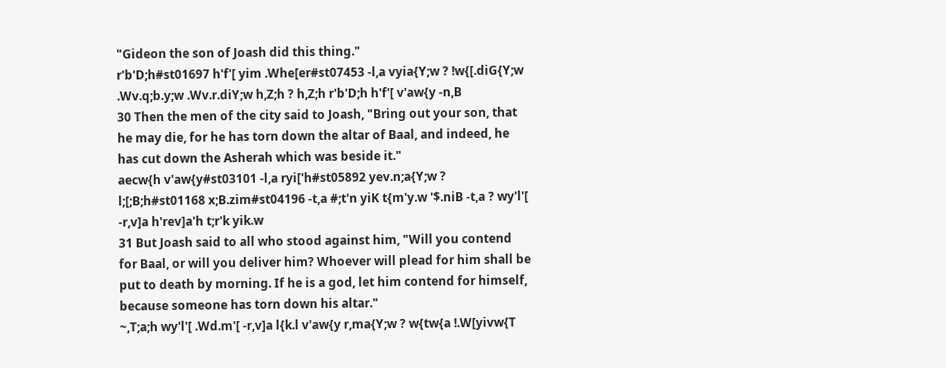"Gideon the son of Joash did this thing."
r'b'D;h#st01697 h'f'[ yim .Whe[er#st07453 -l,a vyia{Y;w ? !w{[.diG{Y;w .Wv.q;b.y;w .Wv.r.diY;w h,Z;h ? h,Z;h r'b'D;h h'f'[ v'aw{y -n,B
30 Then the men of the city said to Joash, "Bring out your son, that he may die, for he has torn down the altar of Baal, and indeed, he has cut down the Asherah which was beside it."
aecw{h v'aw{y#st03101 -l,a ryi['h#st05892 yev.n;a{Y;w ? l;[;B;h#st01168 x;B.zim#st04196 -t,a #;t'n yiK t{m'y.w '$.niB -t,a ? wy'l'[ -r,v]a h'rev]a'h t;r'k yik.w
31 But Joash said to all who stood against him, "Will you contend for Baal, or will you deliver him? Whoever will plead for him shall be put to death by morning. If he is a god, let him contend for himself, because someone has torn down his altar."
~,T;a;h wy'l'[ .Wd.m'[ -r,v]a l{k.l v'aw{y r,ma{Y;w ? w{tw{a !.W[yivw{T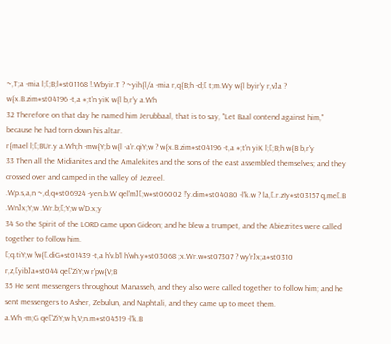~,T;a -mia l;[;B;l#st01168 !.Wbyir.T ? ~yih{l/a -mia r,q{B;h -d;[ t;m.Wy w{l byir'y r,v]a ? w{x.B.zim#st04196 -t,a #;t'n yiK w{l b,r'y a.Wh
32 Therefore on that day he named him Jerubbaal, that is to say, "Let Baal contend against him," because he had torn down his altar.
r{mael l;[;BUr.y a.Wh;h -mw{Y;b w{l -a'r.qiY;w ? w{x.B.zim#st04196 -t,a #;t'n yiK l;[;B;h w{B b,r'y
33 Then all the Midianites and the Amalekites and the sons of the east assembled themselves; and they crossed over and camped in the valley of Jezreel.
.Wp.s,a,n ~,d,q#st06924 -yen.b.W qel'm][;w#st06002 !'y.dim#st04080 -l'k.w ? la,[.r.zIy#st03157 q,me[.B .Wn]x;Y;w .Wr.b;[;Y;w w'D.x;y
34 So the Spirit of the LORD came upon Gideon; and he blew a trumpet, and the Abiezrites were called together to follow him.
[;q.tiY;w !w{[.diG#st01439 -t,a h'v.b'l h'wh.y#st03068 ;x.Wr.w#st07307 ? wy'r]x;a#st0310 r,z,[yib]a#st044 qe['ZiY;w r'pw{V;B
35 He sent messengers throughout Manasseh, and they also were called together to follow him; and he sent messengers to Asher, Zebulun, and Naphtali, and they came up to meet them.
a.Wh -m;G qe['ZiY;w h,V;n.m#st04519 -l'k.B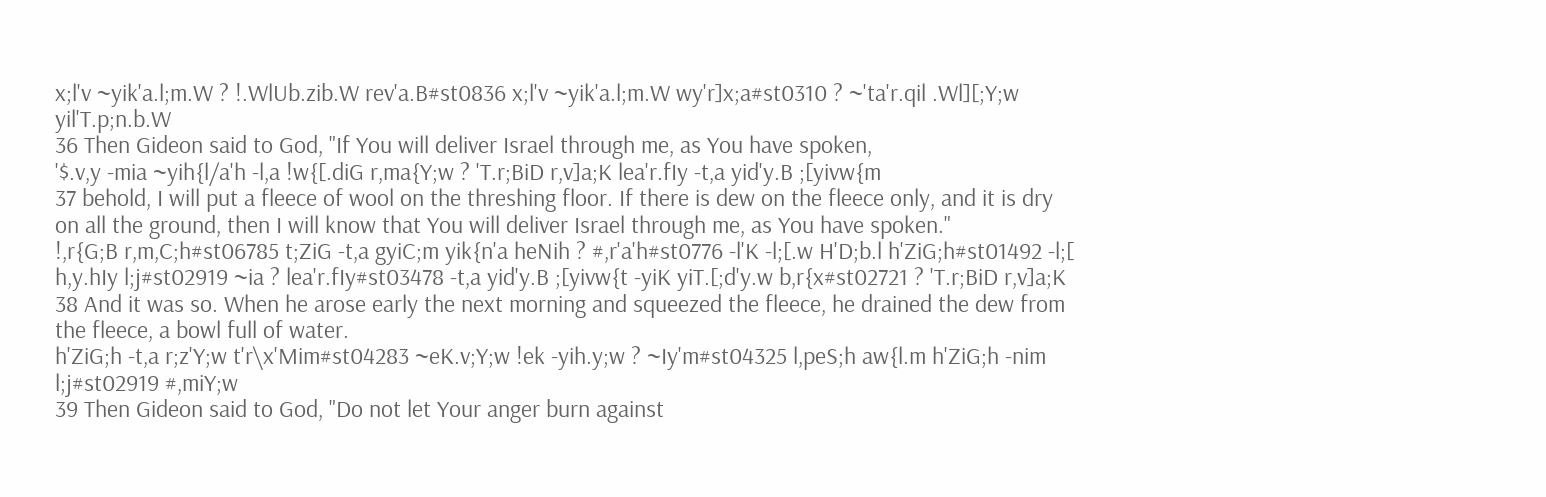x;l'v ~yik'a.l;m.W ? !.WlUb.zib.W rev'a.B#st0836 x;l'v ~yik'a.l;m.W wy'r]x;a#st0310 ? ~'ta'r.qil .Wl][;Y;w yil'T.p;n.b.W
36 Then Gideon said to God, "If You will deliver Israel through me, as You have spoken,
'$.v,y -mia ~yih{l/a'h -l,a !w{[.diG r,ma{Y;w ? 'T.r;BiD r,v]a;K lea'r.fIy -t,a yid'y.B ;[yivw{m
37 behold, I will put a fleece of wool on the threshing floor. If there is dew on the fleece only, and it is dry on all the ground, then I will know that You will deliver Israel through me, as You have spoken."
!,r{G;B r,m,C;h#st06785 t;ZiG -t,a gyiC;m yik{n'a heNih ? #,r'a'h#st0776 -l'K -l;[.w H'D;b.l h'ZiG;h#st01492 -l;[ h,y.hIy l;j#st02919 ~ia ? lea'r.fIy#st03478 -t,a yid'y.B ;[yivw{t -yiK yiT.[;d'y.w b,r{x#st02721 ? 'T.r;BiD r,v]a;K
38 And it was so. When he arose early the next morning and squeezed the fleece, he drained the dew from the fleece, a bowl full of water.
h'ZiG;h -t,a r;z'Y;w t'r\x'Mim#st04283 ~eK.v;Y;w !ek -yih.y;w ? ~Iy'm#st04325 l,peS;h aw{l.m h'ZiG;h -nim l;j#st02919 #,miY;w
39 Then Gideon said to God, "Do not let Your anger burn against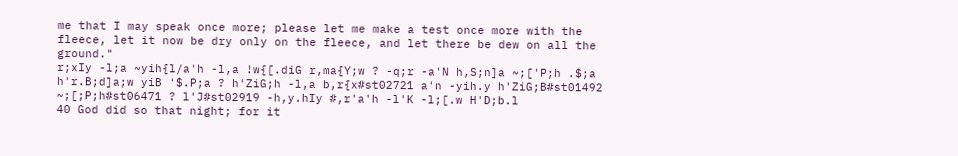me that I may speak once more; please let me make a test once more with the fleece, let it now be dry only on the fleece, and let there be dew on all the ground."
r;xIy -l;a ~yih{l/a'h -l,a !w{[.diG r,ma{Y;w ? -q;r -a'N h,S;n]a ~;['P;h .$;a h'r.B;d]a;w yiB '$.P;a ? h'ZiG;h -l,a b,r{x#st02721 a'n -yih.y h'ZiG;B#st01492 ~;[;P;h#st06471 ? l'J#st02919 -h,y.hIy #,r'a'h -l'K -l;[.w H'D;b.l
40 God did so that night; for it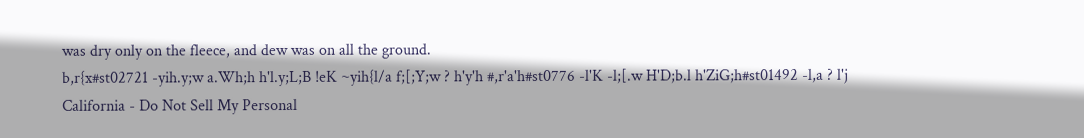was dry only on the fleece, and dew was on all the ground.
b,r{x#st02721 -yih.y;w a.Wh;h h'l.y;L;B !eK ~yih{l/a f;[;Y;w ? h'y'h #,r'a'h#st0776 -l'K -l;[.w H'D;b.l h'ZiG;h#st01492 -l,a ? l'j
California - Do Not Sell My Personal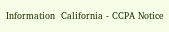Information  California - CCPA Notice